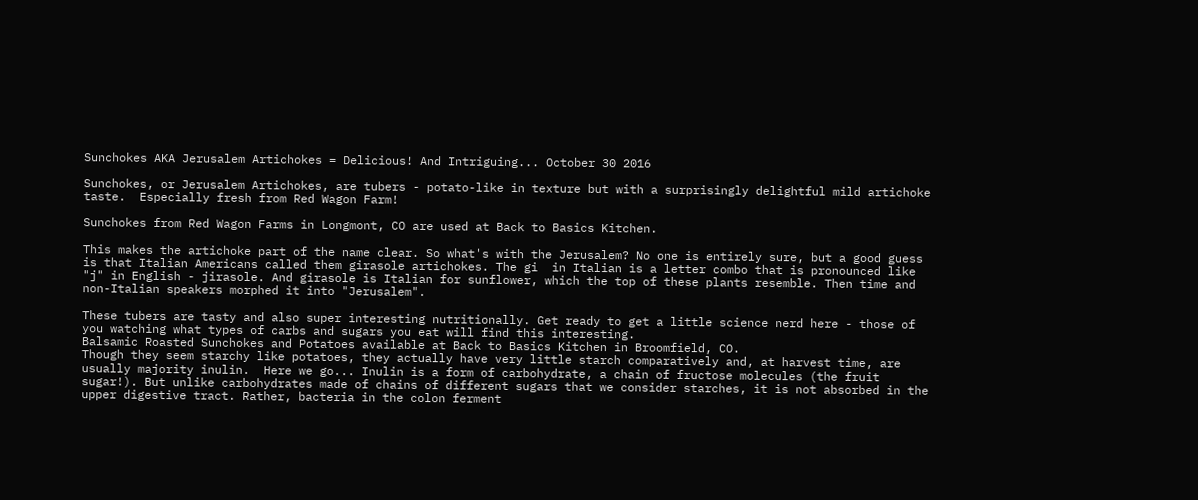Sunchokes AKA Jerusalem Artichokes = Delicious! And Intriguing... October 30 2016

Sunchokes, or Jerusalem Artichokes, are tubers - potato-like in texture but with a surprisingly delightful mild artichoke taste.  Especially fresh from Red Wagon Farm!

Sunchokes from Red Wagon Farms in Longmont, CO are used at Back to Basics Kitchen.

This makes the artichoke part of the name clear. So what's with the Jerusalem? No one is entirely sure, but a good guess is that Italian Americans called them girasole artichokes. The gi  in Italian is a letter combo that is pronounced like "j" in English - jirasole. And girasole is Italian for sunflower, which the top of these plants resemble. Then time and non-Italian speakers morphed it into "Jerusalem".

These tubers are tasty and also super interesting nutritionally. Get ready to get a little science nerd here - those of you watching what types of carbs and sugars you eat will find this interesting.
Balsamic Roasted Sunchokes and Potatoes available at Back to Basics Kitchen in Broomfield, CO.
Though they seem starchy like potatoes, they actually have very little starch comparatively and, at harvest time, are usually majority inulin.  Here we go... Inulin is a form of carbohydrate, a chain of fructose molecules (the fruit sugar!). But unlike carbohydrates made of chains of different sugars that we consider starches, it is not absorbed in the upper digestive tract. Rather, bacteria in the colon ferment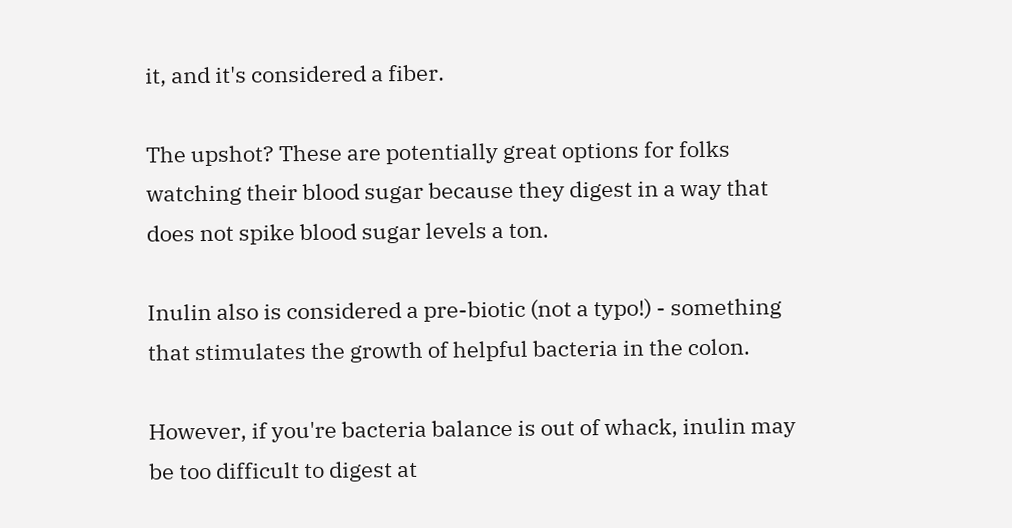it, and it's considered a fiber.

The upshot? These are potentially great options for folks watching their blood sugar because they digest in a way that does not spike blood sugar levels a ton.

Inulin also is considered a pre-biotic (not a typo!) - something that stimulates the growth of helpful bacteria in the colon.

However, if you're bacteria balance is out of whack, inulin may be too difficult to digest at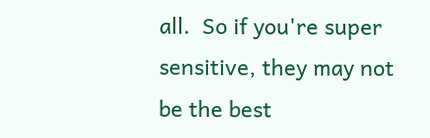all.  So if you're super sensitive, they may not be the best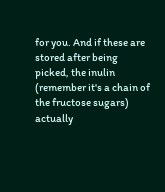for you. And if these are stored after being picked, the inulin (remember it's a chain of the fructose sugars) actually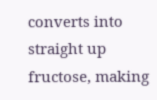converts into straight up fructose, making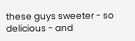these guys sweeter - so delicious - and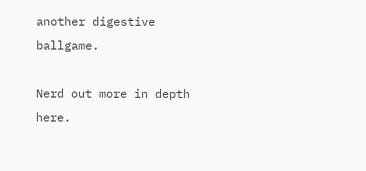another digestive ballgame.

Nerd out more in depth here.